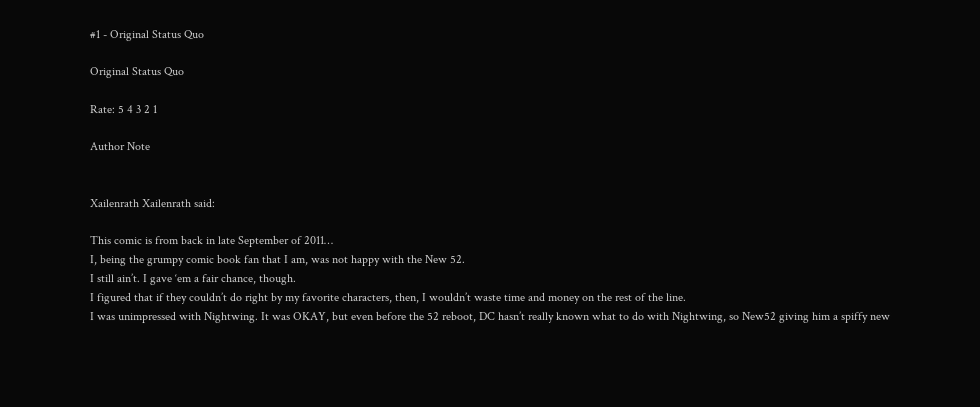#1 - Original Status Quo

Original Status Quo

Rate: 5 4 3 2 1

Author Note


Xailenrath Xailenrath said:

This comic is from back in late September of 2011…
I, being the grumpy comic book fan that I am, was not happy with the New 52.
I still ain’t. I gave ‘em a fair chance, though.
I figured that if they couldn’t do right by my favorite characters, then, I wouldn’t waste time and money on the rest of the line.
I was unimpressed with Nightwing. It was OKAY, but even before the 52 reboot, DC hasn’t really known what to do with Nightwing, so New52 giving him a spiffy new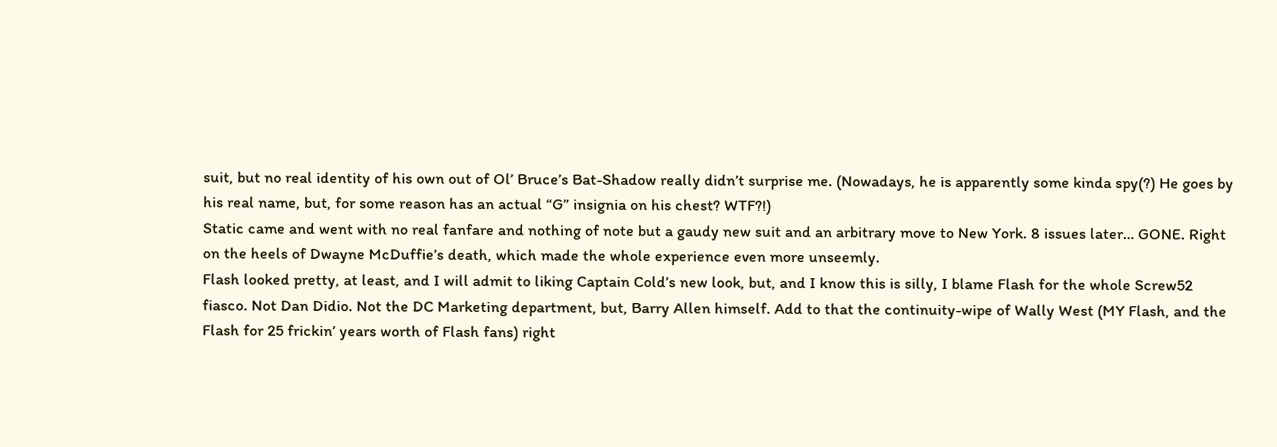suit, but no real identity of his own out of Ol’ Bruce’s Bat-Shadow really didn’t surprise me. (Nowadays, he is apparently some kinda spy(?) He goes by his real name, but, for some reason has an actual “G” insignia on his chest? WTF?!)
Static came and went with no real fanfare and nothing of note but a gaudy new suit and an arbitrary move to New York. 8 issues later… GONE. Right on the heels of Dwayne McDuffie’s death, which made the whole experience even more unseemly.
Flash looked pretty, at least, and I will admit to liking Captain Cold’s new look, but, and I know this is silly, I blame Flash for the whole Screw52 fiasco. Not Dan Didio. Not the DC Marketing department, but, Barry Allen himself. Add to that the continuity-wipe of Wally West (MY Flash, and the Flash for 25 frickin’ years worth of Flash fans) right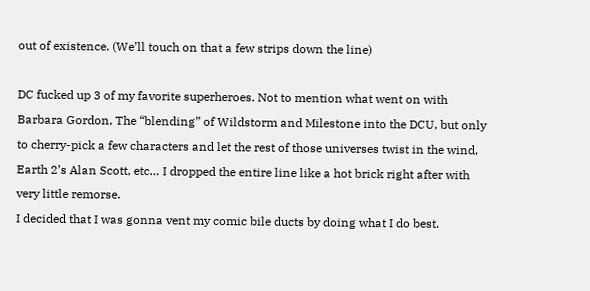out of existence. (We’ll touch on that a few strips down the line)

DC fucked up 3 of my favorite superheroes. Not to mention what went on with Barbara Gordon, The “blending” of Wildstorm and Milestone into the DCU, but only to cherry-pick a few characters and let the rest of those universes twist in the wind, Earth 2’s Alan Scott, etc… I dropped the entire line like a hot brick right after with very little remorse.
I decided that I was gonna vent my comic bile ducts by doing what I do best.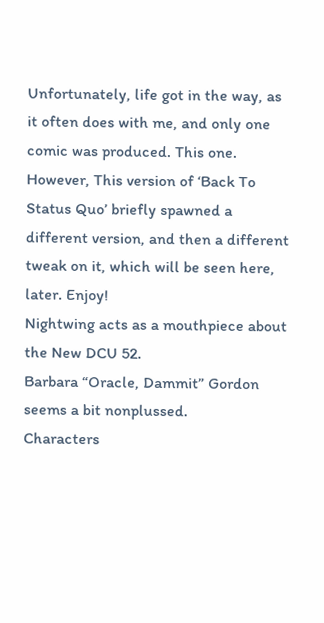Unfortunately, life got in the way, as it often does with me, and only one comic was produced. This one.
However, This version of ‘Back To Status Quo’ briefly spawned a different version, and then a different tweak on it, which will be seen here, later. Enjoy!
Nightwing acts as a mouthpiece about the New DCU 52.
Barbara “Oracle, Dammit” Gordon seems a bit nonplussed.
Characters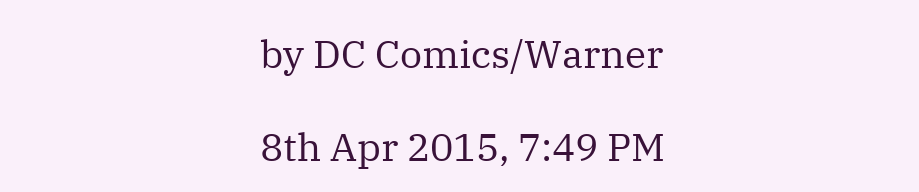by DC Comics/Warner

8th Apr 2015, 7:49 PM